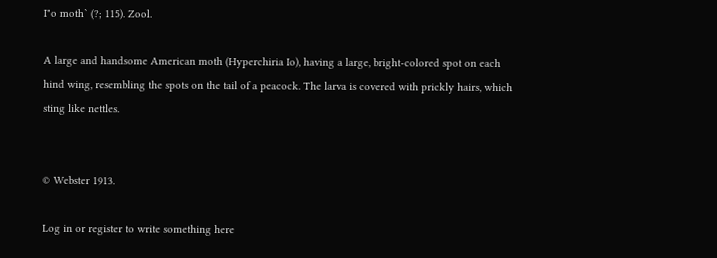I"o moth` (?; 115). Zool.

A large and handsome American moth (Hyperchiria Io), having a large, bright-colored spot on each hind wing, resembling the spots on the tail of a peacock. The larva is covered with prickly hairs, which sting like nettles.


© Webster 1913.

Log in or register to write something here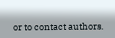or to contact authors.